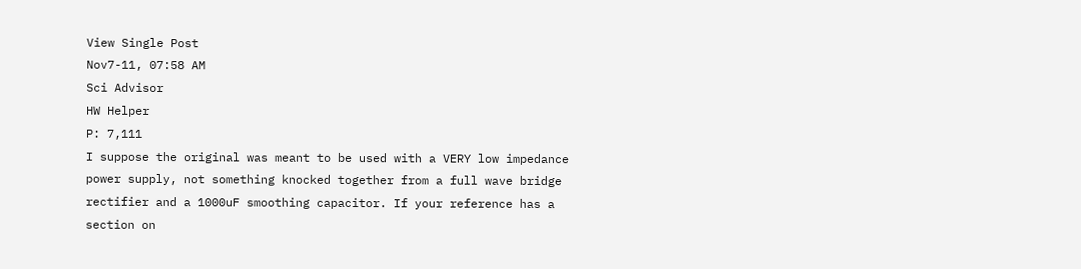View Single Post
Nov7-11, 07:58 AM
Sci Advisor
HW Helper
P: 7,111
I suppose the original was meant to be used with a VERY low impedance power supply, not something knocked together from a full wave bridge rectifier and a 1000uF smoothing capacitor. If your reference has a section on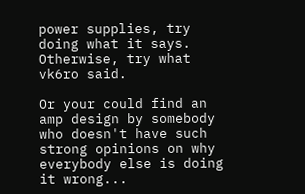power supplies, try doing what it says. Otherwise, try what vk6ro said.

Or your could find an amp design by somebody who doesn't have such strong opinions on why everybody else is doing it wrong...